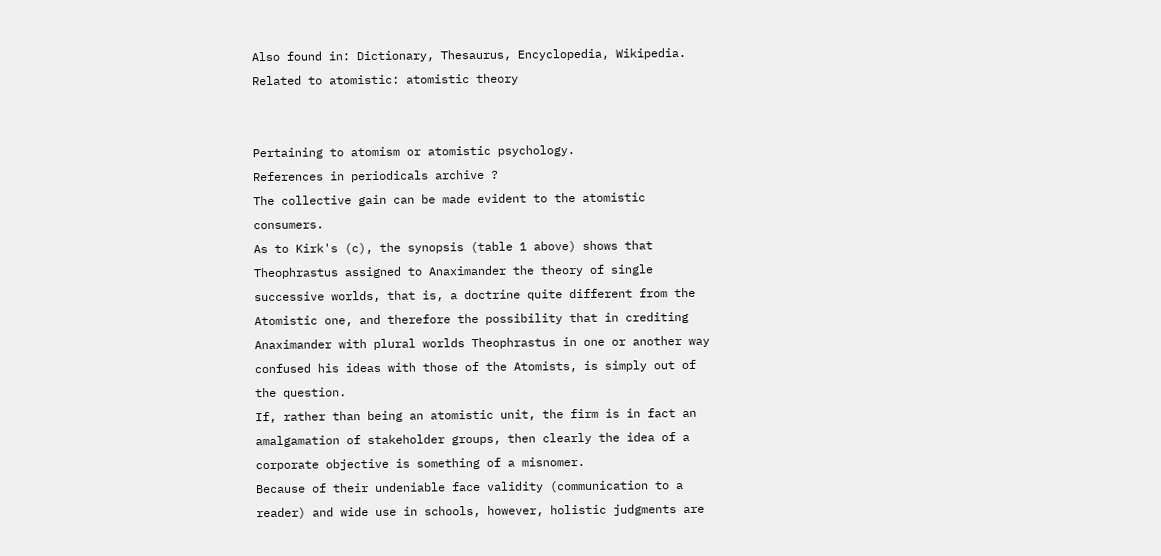Also found in: Dictionary, Thesaurus, Encyclopedia, Wikipedia.
Related to atomistic: atomistic theory


Pertaining to atomism or atomistic psychology.
References in periodicals archive ?
The collective gain can be made evident to the atomistic consumers.
As to Kirk's (c), the synopsis (table 1 above) shows that Theophrastus assigned to Anaximander the theory of single successive worlds, that is, a doctrine quite different from the Atomistic one, and therefore the possibility that in crediting Anaximander with plural worlds Theophrastus in one or another way confused his ideas with those of the Atomists, is simply out of the question.
If, rather than being an atomistic unit, the firm is in fact an amalgamation of stakeholder groups, then clearly the idea of a corporate objective is something of a misnomer.
Because of their undeniable face validity (communication to a reader) and wide use in schools, however, holistic judgments are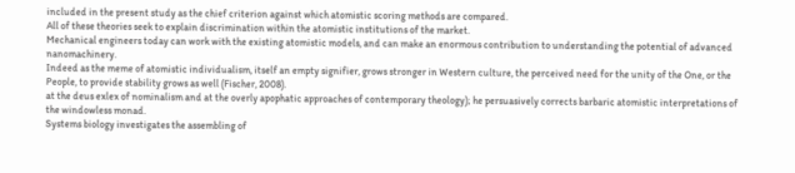included in the present study as the chief criterion against which atomistic scoring methods are compared.
All of these theories seek to explain discrimination within the atomistic institutions of the market.
Mechanical engineers today can work with the existing atomistic models, and can make an enormous contribution to understanding the potential of advanced nanomachinery.
Indeed as the meme of atomistic individualism, itself an empty signifier, grows stronger in Western culture, the perceived need for the unity of the One, or the People, to provide stability grows as well (Fischer, 2008).
at the deus exlex of nominalism and at the overly apophatic approaches of contemporary theology); he persuasively corrects barbaric atomistic interpretations of the windowless monad.
Systems biology investigates the assembling of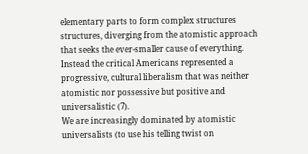elementary parts to form complex structures structures, diverging from the atomistic approach that seeks the ever-smaller cause of everything.
Instead the critical Americans represented a progressive, cultural liberalism that was neither atomistic nor possessive but positive and universalistic (7).
We are increasingly dominated by atomistic universalists (to use his telling twist on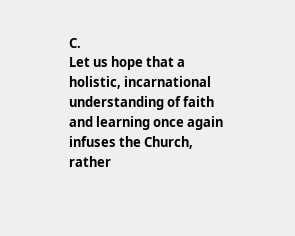C.
Let us hope that a holistic, incarnational understanding of faith and learning once again infuses the Church, rather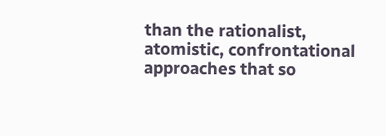than the rationalist, atomistic, confrontational approaches that so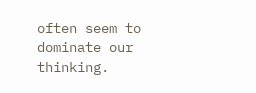often seem to dominate our thinking.